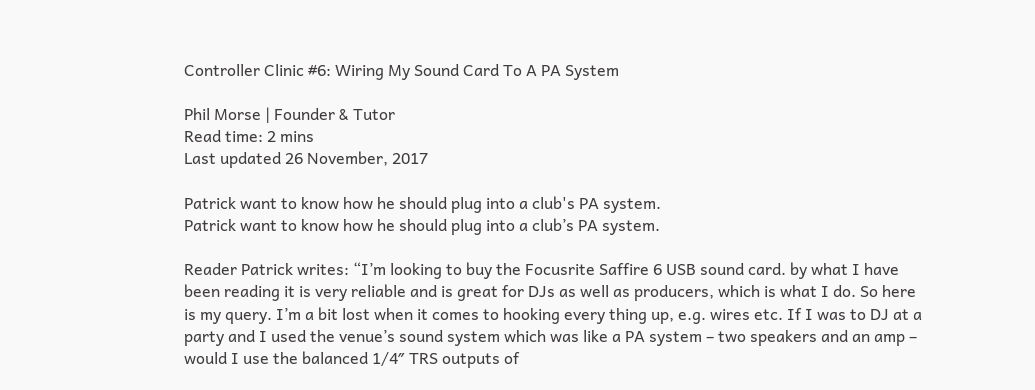Controller Clinic #6: Wiring My Sound Card To A PA System

Phil Morse | Founder & Tutor
Read time: 2 mins
Last updated 26 November, 2017

Patrick want to know how he should plug into a club's PA system.
Patrick want to know how he should plug into a club’s PA system.

Reader Patrick writes: “I’m looking to buy the Focusrite Saffire 6 USB sound card. by what I have been reading it is very reliable and is great for DJs as well as producers, which is what I do. So here is my query. I’m a bit lost when it comes to hooking every thing up, e.g. wires etc. If I was to DJ at a party and I used the venue’s sound system which was like a PA system – two speakers and an amp – would I use the balanced 1/4″ TRS outputs of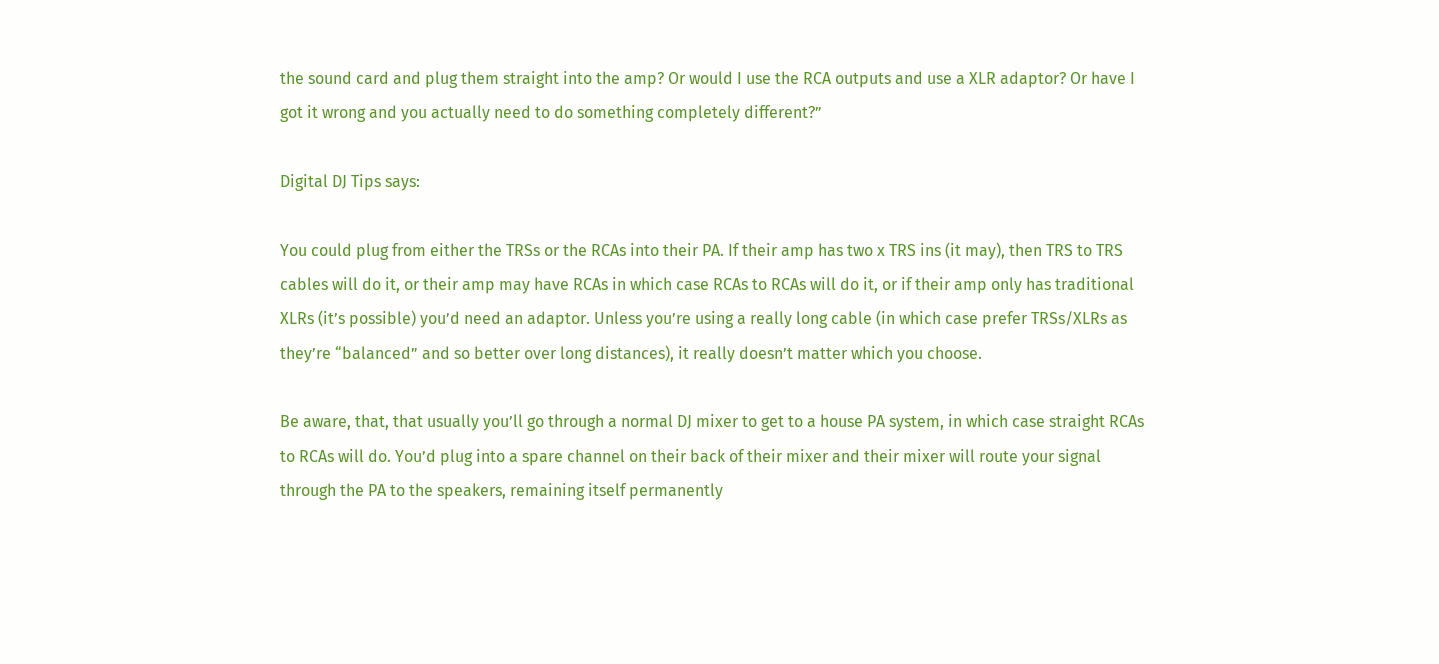the sound card and plug them straight into the amp? Or would I use the RCA outputs and use a XLR adaptor? Or have I got it wrong and you actually need to do something completely different?”

Digital DJ Tips says:

You could plug from either the TRSs or the RCAs into their PA. If their amp has two x TRS ins (it may), then TRS to TRS cables will do it, or their amp may have RCAs in which case RCAs to RCAs will do it, or if their amp only has traditional XLRs (it’s possible) you’d need an adaptor. Unless you’re using a really long cable (in which case prefer TRSs/XLRs as they’re “balanced” and so better over long distances), it really doesn’t matter which you choose.

Be aware, that, that usually you’ll go through a normal DJ mixer to get to a house PA system, in which case straight RCAs to RCAs will do. You’d plug into a spare channel on their back of their mixer and their mixer will route your signal through the PA to the speakers, remaining itself permanently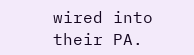wired into their PA.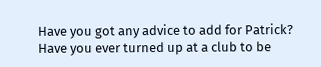Have you got any advice to add for Patrick? Have you ever turned up at a club to be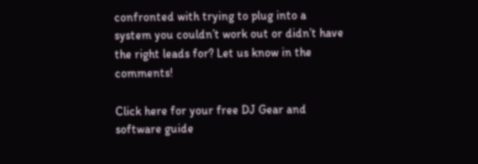confronted with trying to plug into a system you couldn’t work out or didn’t have the right leads for? Let us know in the comments!

Click here for your free DJ Gear and software guide